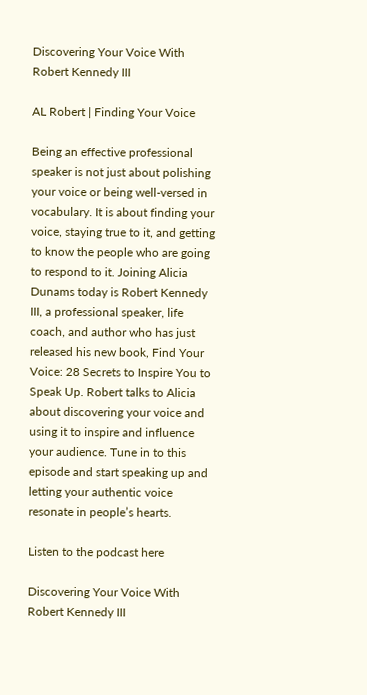Discovering Your Voice With Robert Kennedy III

AL Robert | Finding Your Voice

Being an effective professional speaker is not just about polishing your voice or being well-versed in vocabulary. It is about finding your voice, staying true to it, and getting to know the people who are going to respond to it. Joining Alicia Dunams today is Robert Kennedy III, a professional speaker, life coach, and author who has just released his new book, Find Your Voice: 28 Secrets to Inspire You to Speak Up. Robert talks to Alicia about discovering your voice and using it to inspire and influence your audience. Tune in to this episode and start speaking up and letting your authentic voice resonate in people’s hearts.

Listen to the podcast here

Discovering Your Voice With Robert Kennedy III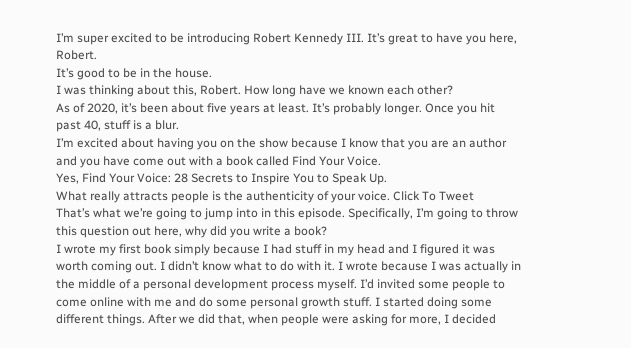I’m super excited to be introducing Robert Kennedy III. It’s great to have you here, Robert.
It’s good to be in the house.
I was thinking about this, Robert. How long have we known each other?
As of 2020, it’s been about five years at least. It’s probably longer. Once you hit past 40, stuff is a blur.
I’m excited about having you on the show because I know that you are an author and you have come out with a book called Find Your Voice.
Yes, Find Your Voice: 28 Secrets to Inspire You to Speak Up.
What really attracts people is the authenticity of your voice. Click To Tweet
That’s what we’re going to jump into in this episode. Specifically, I’m going to throw this question out here, why did you write a book?
I wrote my first book simply because I had stuff in my head and I figured it was worth coming out. I didn’t know what to do with it. I wrote because I was actually in the middle of a personal development process myself. I’d invited some people to come online with me and do some personal growth stuff. I started doing some different things. After we did that, when people were asking for more, I decided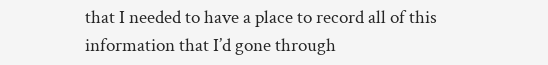that I needed to have a place to record all of this information that I’d gone through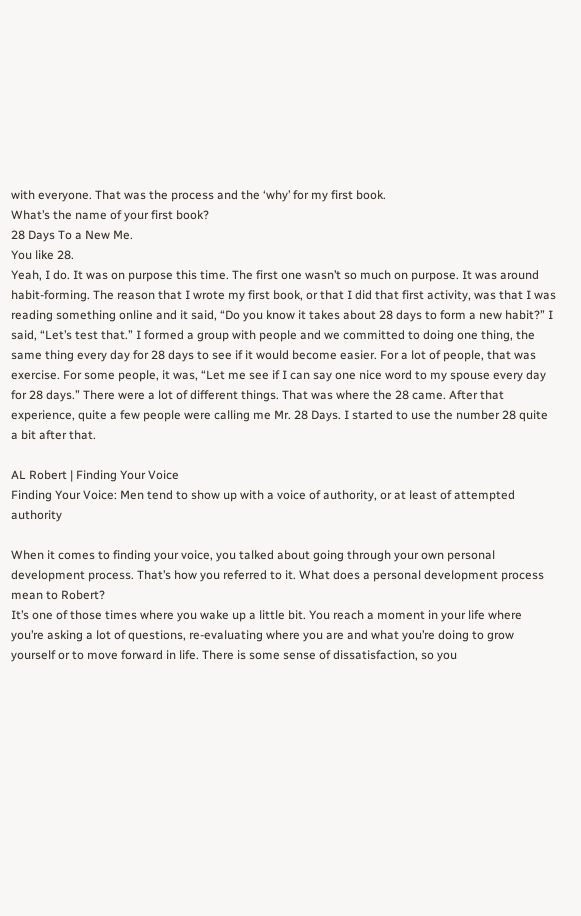with everyone. That was the process and the ‘why’ for my first book.
What’s the name of your first book?
28 Days To a New Me.
You like 28.
Yeah, I do. It was on purpose this time. The first one wasn’t so much on purpose. It was around habit-forming. The reason that I wrote my first book, or that I did that first activity, was that I was reading something online and it said, “Do you know it takes about 28 days to form a new habit?” I said, “Let’s test that.” I formed a group with people and we committed to doing one thing, the same thing every day for 28 days to see if it would become easier. For a lot of people, that was exercise. For some people, it was, “Let me see if I can say one nice word to my spouse every day for 28 days.” There were a lot of different things. That was where the 28 came. After that experience, quite a few people were calling me Mr. 28 Days. I started to use the number 28 quite a bit after that.

AL Robert | Finding Your Voice
Finding Your Voice: Men tend to show up with a voice of authority, or at least of attempted authority

When it comes to finding your voice, you talked about going through your own personal development process. That’s how you referred to it. What does a personal development process mean to Robert?
It’s one of those times where you wake up a little bit. You reach a moment in your life where you’re asking a lot of questions, re-evaluating where you are and what you’re doing to grow yourself or to move forward in life. There is some sense of dissatisfaction, so you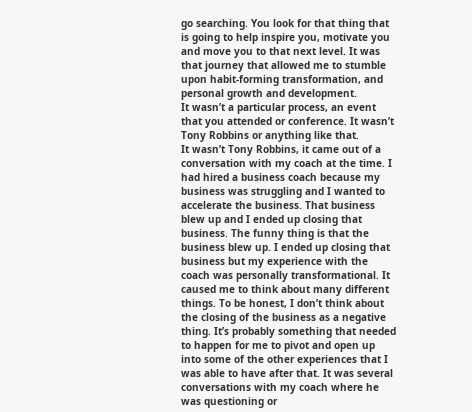go searching. You look for that thing that is going to help inspire you, motivate you and move you to that next level. It was that journey that allowed me to stumble upon habit-forming transformation, and personal growth and development.
It wasn’t a particular process, an event that you attended or conference. It wasn’t Tony Robbins or anything like that.
It wasn’t Tony Robbins, it came out of a conversation with my coach at the time. I had hired a business coach because my business was struggling and I wanted to accelerate the business. That business blew up and I ended up closing that business. The funny thing is that the business blew up. I ended up closing that business but my experience with the coach was personally transformational. It caused me to think about many different things. To be honest, I don’t think about the closing of the business as a negative thing. It’s probably something that needed to happen for me to pivot and open up into some of the other experiences that I was able to have after that. It was several conversations with my coach where he was questioning or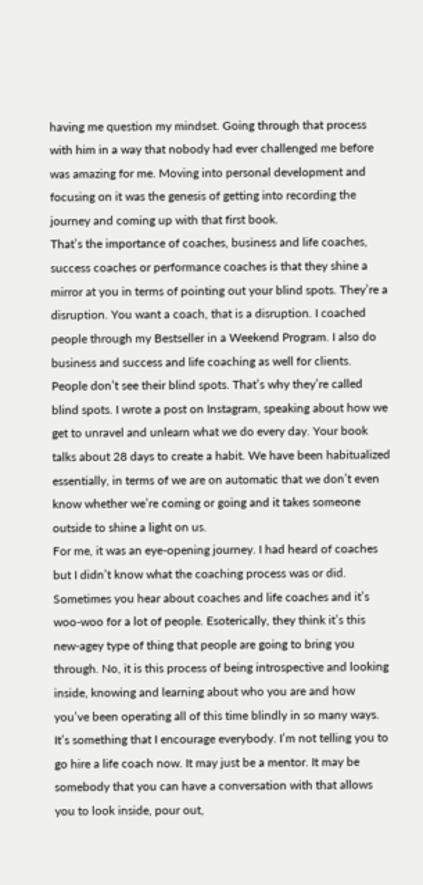having me question my mindset. Going through that process with him in a way that nobody had ever challenged me before was amazing for me. Moving into personal development and focusing on it was the genesis of getting into recording the journey and coming up with that first book.
That’s the importance of coaches, business and life coaches, success coaches or performance coaches is that they shine a mirror at you in terms of pointing out your blind spots. They’re a disruption. You want a coach, that is a disruption. I coached people through my Bestseller in a Weekend Program. I also do business and success and life coaching as well for clients. People don’t see their blind spots. That’s why they’re called blind spots. I wrote a post on Instagram, speaking about how we get to unravel and unlearn what we do every day. Your book talks about 28 days to create a habit. We have been habitualized essentially, in terms of we are on automatic that we don’t even know whether we’re coming or going and it takes someone outside to shine a light on us.
For me, it was an eye-opening journey. I had heard of coaches but I didn’t know what the coaching process was or did. Sometimes you hear about coaches and life coaches and it’s woo-woo for a lot of people. Esoterically, they think it’s this new-agey type of thing that people are going to bring you through. No, it is this process of being introspective and looking inside, knowing and learning about who you are and how you’ve been operating all of this time blindly in so many ways. It’s something that I encourage everybody. I’m not telling you to go hire a life coach now. It may just be a mentor. It may be somebody that you can have a conversation with that allows you to look inside, pour out,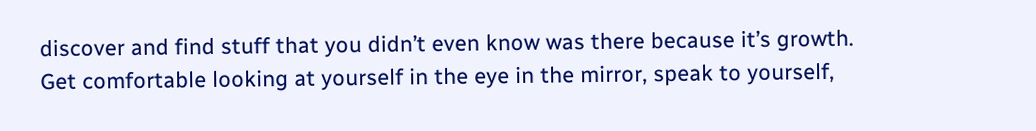discover and find stuff that you didn’t even know was there because it’s growth.
Get comfortable looking at yourself in the eye in the mirror, speak to yourself,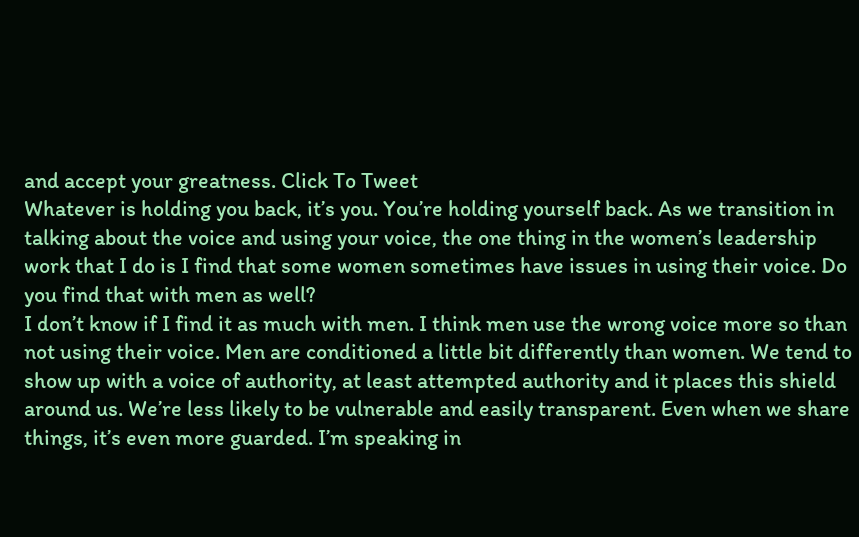and accept your greatness. Click To Tweet
Whatever is holding you back, it’s you. You’re holding yourself back. As we transition in talking about the voice and using your voice, the one thing in the women’s leadership work that I do is I find that some women sometimes have issues in using their voice. Do you find that with men as well?
I don’t know if I find it as much with men. I think men use the wrong voice more so than not using their voice. Men are conditioned a little bit differently than women. We tend to show up with a voice of authority, at least attempted authority and it places this shield around us. We’re less likely to be vulnerable and easily transparent. Even when we share things, it’s even more guarded. I’m speaking in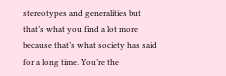stereotypes and generalities but that’s what you find a lot more because that’s what society has said for a long time. You’re the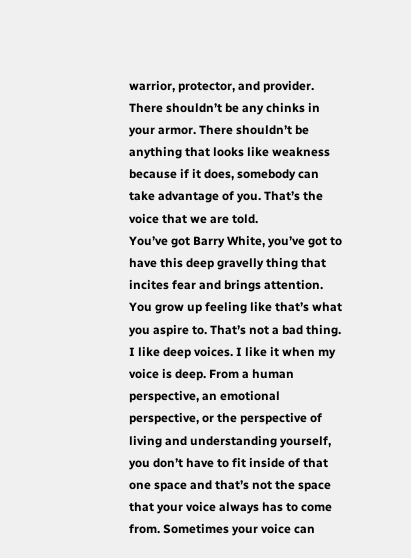warrior, protector, and provider. There shouldn’t be any chinks in your armor. There shouldn’t be anything that looks like weakness because if it does, somebody can take advantage of you. That’s the voice that we are told.
You’ve got Barry White, you’ve got to have this deep gravelly thing that incites fear and brings attention. You grow up feeling like that’s what you aspire to. That’s not a bad thing. I like deep voices. I like it when my voice is deep. From a human perspective, an emotional perspective, or the perspective of living and understanding yourself, you don’t have to fit inside of that one space and that’s not the space that your voice always has to come from. Sometimes your voice can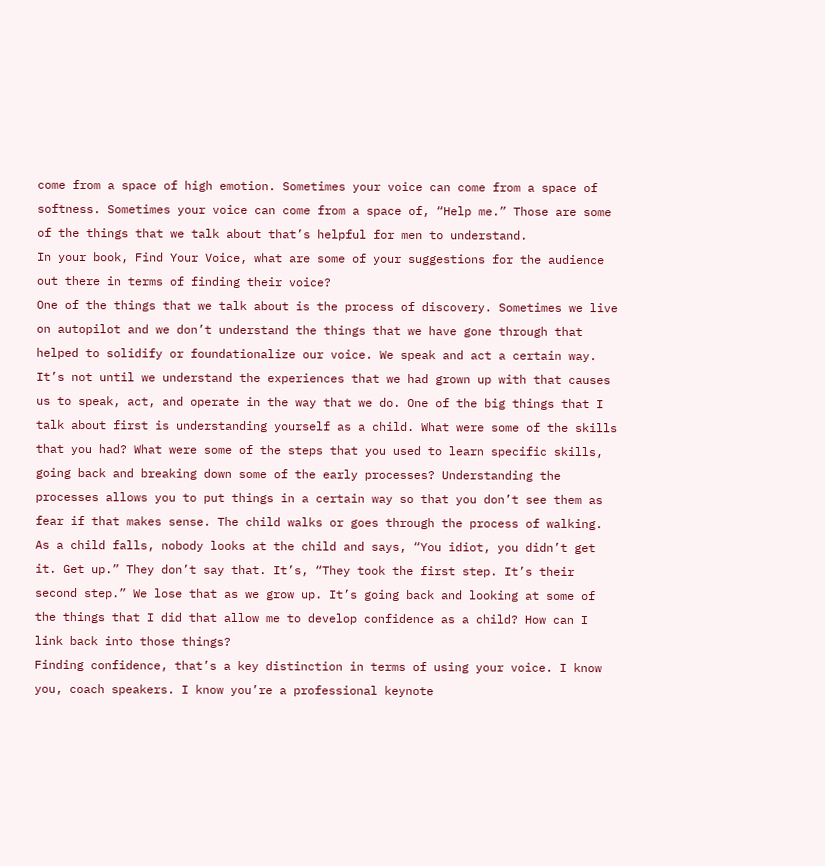come from a space of high emotion. Sometimes your voice can come from a space of softness. Sometimes your voice can come from a space of, “Help me.” Those are some of the things that we talk about that’s helpful for men to understand.
In your book, Find Your Voice, what are some of your suggestions for the audience out there in terms of finding their voice?
One of the things that we talk about is the process of discovery. Sometimes we live on autopilot and we don’t understand the things that we have gone through that helped to solidify or foundationalize our voice. We speak and act a certain way. It’s not until we understand the experiences that we had grown up with that causes us to speak, act, and operate in the way that we do. One of the big things that I talk about first is understanding yourself as a child. What were some of the skills that you had? What were some of the steps that you used to learn specific skills, going back and breaking down some of the early processes? Understanding the processes allows you to put things in a certain way so that you don’t see them as fear if that makes sense. The child walks or goes through the process of walking. As a child falls, nobody looks at the child and says, “You idiot, you didn’t get it. Get up.” They don’t say that. It’s, “They took the first step. It’s their second step.” We lose that as we grow up. It’s going back and looking at some of the things that I did that allow me to develop confidence as a child? How can I link back into those things?
Finding confidence, that’s a key distinction in terms of using your voice. I know you, coach speakers. I know you’re a professional keynote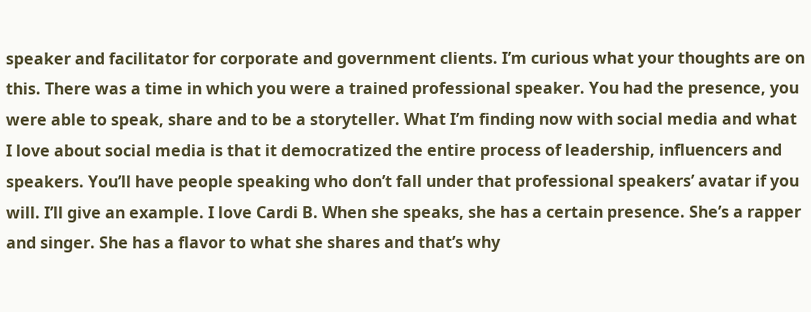speaker and facilitator for corporate and government clients. I’m curious what your thoughts are on this. There was a time in which you were a trained professional speaker. You had the presence, you were able to speak, share and to be a storyteller. What I’m finding now with social media and what I love about social media is that it democratized the entire process of leadership, influencers and speakers. You’ll have people speaking who don’t fall under that professional speakers’ avatar if you will. I’ll give an example. I love Cardi B. When she speaks, she has a certain presence. She’s a rapper and singer. She has a flavor to what she shares and that’s why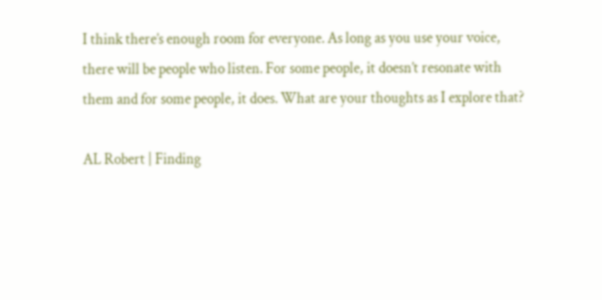I think there’s enough room for everyone. As long as you use your voice, there will be people who listen. For some people, it doesn’t resonate with them and for some people, it does. What are your thoughts as I explore that?

AL Robert | Finding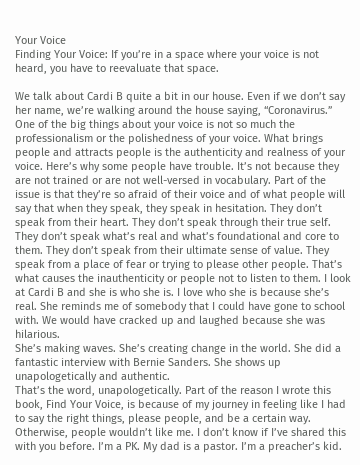Your Voice
Finding Your Voice: If you’re in a space where your voice is not heard, you have to reevaluate that space.

We talk about Cardi B quite a bit in our house. Even if we don’t say her name, we’re walking around the house saying, “Coronavirus.” One of the big things about your voice is not so much the professionalism or the polishedness of your voice. What brings people and attracts people is the authenticity and realness of your voice. Here’s why some people have trouble. It’s not because they are not trained or are not well-versed in vocabulary. Part of the issue is that they’re so afraid of their voice and of what people will say that when they speak, they speak in hesitation. They don’t speak from their heart. They don’t speak through their true self. They don’t speak what’s real and what’s foundational and core to them. They don’t speak from their ultimate sense of value. They speak from a place of fear or trying to please other people. That’s what causes the inauthenticity or people not to listen to them. I look at Cardi B and she is who she is. I love who she is because she’s real. She reminds me of somebody that I could have gone to school with. We would have cracked up and laughed because she was hilarious.
She’s making waves. She’s creating change in the world. She did a fantastic interview with Bernie Sanders. She shows up unapologetically and authentic.
That’s the word, unapologetically. Part of the reason I wrote this book, Find Your Voice, is because of my journey in feeling like I had to say the right things, please people, and be a certain way. Otherwise, people wouldn’t like me. I don’t know if I’ve shared this with you before. I’m a PK. My dad is a pastor. I’m a preacher’s kid.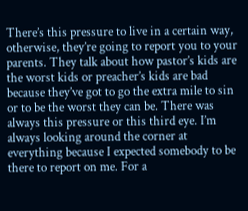There’s this pressure to live in a certain way, otherwise, they’re going to report you to your parents. They talk about how pastor’s kids are the worst kids or preacher’s kids are bad because they’ve got to go the extra mile to sin or to be the worst they can be. There was always this pressure or this third eye. I’m always looking around the corner at everything because I expected somebody to be there to report on me. For a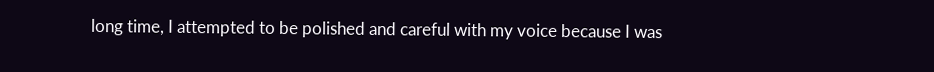long time, I attempted to be polished and careful with my voice because I was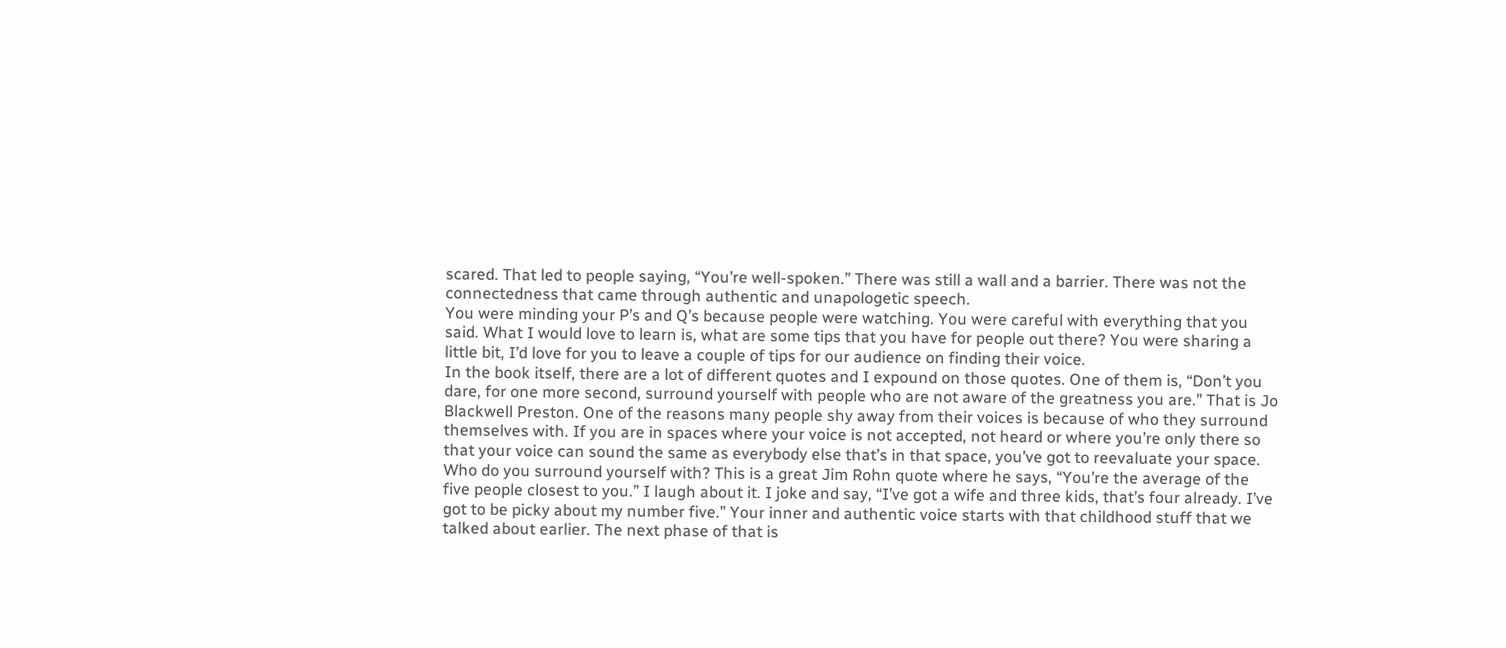scared. That led to people saying, “You’re well-spoken.” There was still a wall and a barrier. There was not the connectedness that came through authentic and unapologetic speech.
You were minding your P’s and Q’s because people were watching. You were careful with everything that you said. What I would love to learn is, what are some tips that you have for people out there? You were sharing a little bit, I’d love for you to leave a couple of tips for our audience on finding their voice.
In the book itself, there are a lot of different quotes and I expound on those quotes. One of them is, “Don’t you dare, for one more second, surround yourself with people who are not aware of the greatness you are.” That is Jo Blackwell Preston. One of the reasons many people shy away from their voices is because of who they surround themselves with. If you are in spaces where your voice is not accepted, not heard or where you’re only there so that your voice can sound the same as everybody else that’s in that space, you’ve got to reevaluate your space.
Who do you surround yourself with? This is a great Jim Rohn quote where he says, “You’re the average of the five people closest to you.” I laugh about it. I joke and say, “I’ve got a wife and three kids, that’s four already. I’ve got to be picky about my number five.” Your inner and authentic voice starts with that childhood stuff that we talked about earlier. The next phase of that is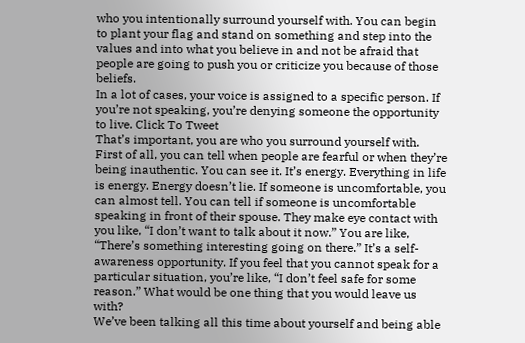who you intentionally surround yourself with. You can begin to plant your flag and stand on something and step into the values and into what you believe in and not be afraid that people are going to push you or criticize you because of those beliefs.
In a lot of cases, your voice is assigned to a specific person. If you’re not speaking, you’re denying someone the opportunity to live. Click To Tweet
That’s important, you are who you surround yourself with. First of all, you can tell when people are fearful or when they’re being inauthentic. You can see it. It’s energy. Everything in life is energy. Energy doesn’t lie. If someone is uncomfortable, you can almost tell. You can tell if someone is uncomfortable speaking in front of their spouse. They make eye contact with you like, “I don’t want to talk about it now.” You are like, “There’s something interesting going on there.” It’s a self-awareness opportunity. If you feel that you cannot speak for a particular situation, you’re like, “I don’t feel safe for some reason.” What would be one thing that you would leave us with?
We’ve been talking all this time about yourself and being able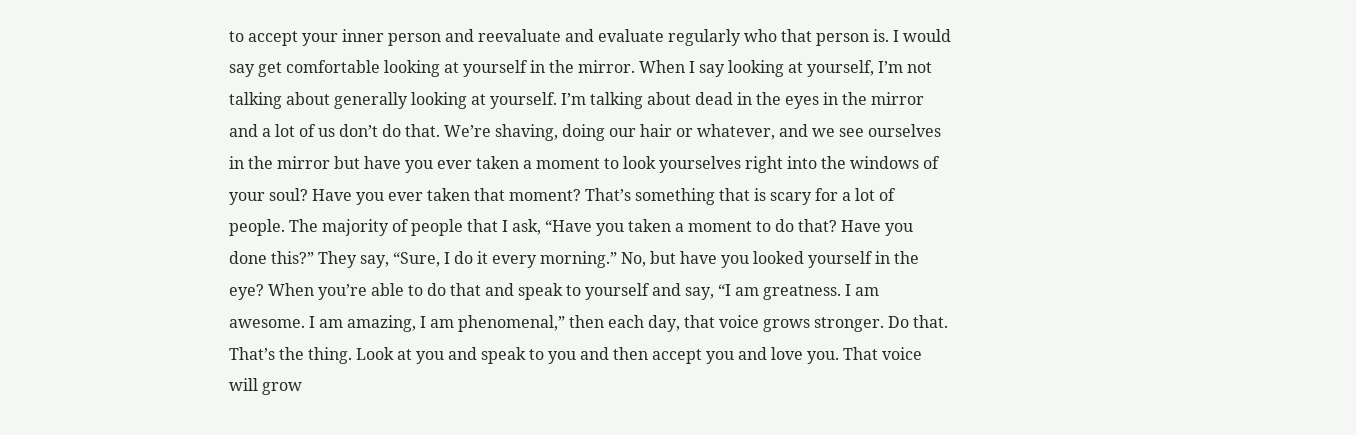to accept your inner person and reevaluate and evaluate regularly who that person is. I would say get comfortable looking at yourself in the mirror. When I say looking at yourself, I’m not talking about generally looking at yourself. I’m talking about dead in the eyes in the mirror and a lot of us don’t do that. We’re shaving, doing our hair or whatever, and we see ourselves in the mirror but have you ever taken a moment to look yourselves right into the windows of your soul? Have you ever taken that moment? That’s something that is scary for a lot of people. The majority of people that I ask, “Have you taken a moment to do that? Have you done this?” They say, “Sure, I do it every morning.” No, but have you looked yourself in the eye? When you’re able to do that and speak to yourself and say, “I am greatness. I am awesome. I am amazing, I am phenomenal,” then each day, that voice grows stronger. Do that. That’s the thing. Look at you and speak to you and then accept you and love you. That voice will grow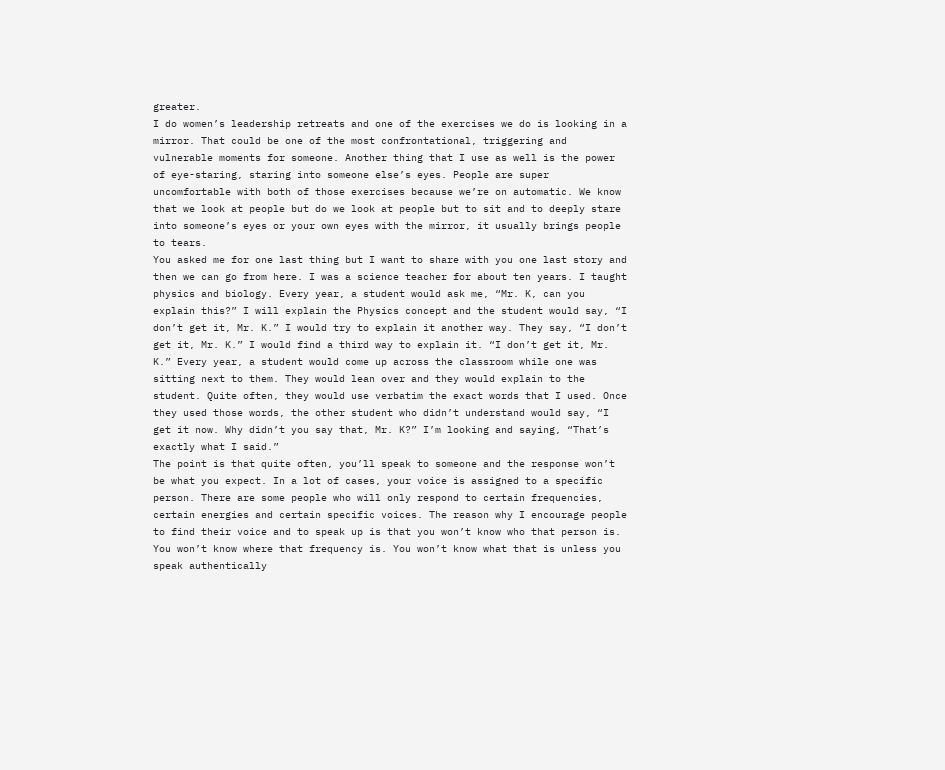greater.
I do women’s leadership retreats and one of the exercises we do is looking in a mirror. That could be one of the most confrontational, triggering and vulnerable moments for someone. Another thing that I use as well is the power of eye-staring, staring into someone else’s eyes. People are super uncomfortable with both of those exercises because we’re on automatic. We know that we look at people but do we look at people but to sit and to deeply stare into someone’s eyes or your own eyes with the mirror, it usually brings people to tears.
You asked me for one last thing but I want to share with you one last story and then we can go from here. I was a science teacher for about ten years. I taught physics and biology. Every year, a student would ask me, “Mr. K, can you explain this?” I will explain the Physics concept and the student would say, “I don’t get it, Mr. K.” I would try to explain it another way. They say, “I don’t get it, Mr. K.” I would find a third way to explain it. “I don’t get it, Mr. K.” Every year, a student would come up across the classroom while one was sitting next to them. They would lean over and they would explain to the student. Quite often, they would use verbatim the exact words that I used. Once they used those words, the other student who didn’t understand would say, “I get it now. Why didn’t you say that, Mr. K?” I’m looking and saying, “That’s exactly what I said.”
The point is that quite often, you’ll speak to someone and the response won’t be what you expect. In a lot of cases, your voice is assigned to a specific person. There are some people who will only respond to certain frequencies, certain energies and certain specific voices. The reason why I encourage people to find their voice and to speak up is that you won’t know who that person is. You won’t know where that frequency is. You won’t know what that is unless you speak authentically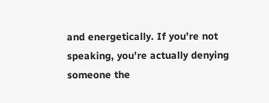and energetically. If you’re not speaking, you’re actually denying someone the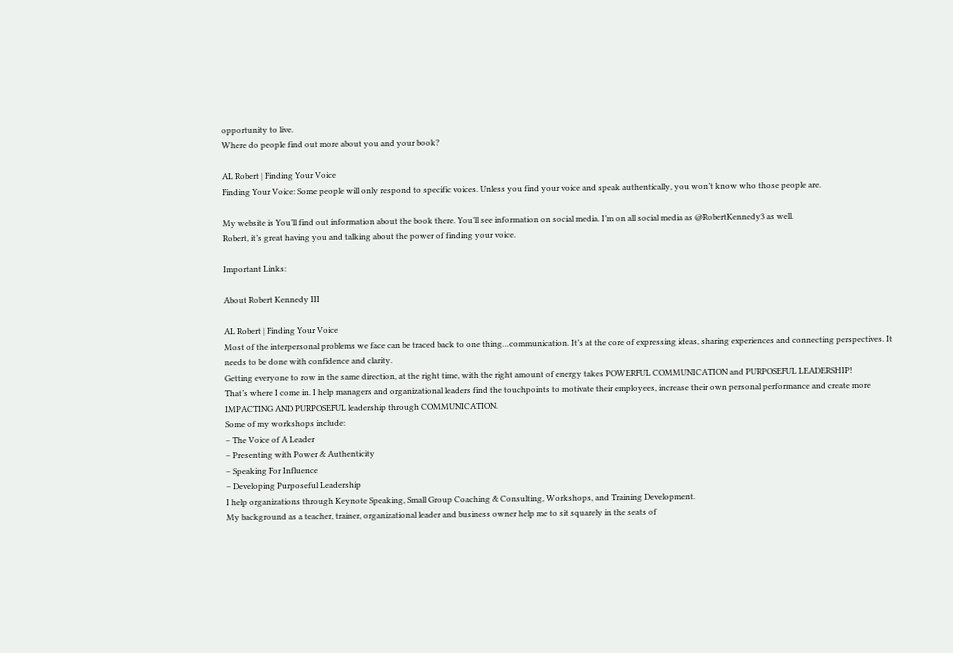opportunity to live.
Where do people find out more about you and your book?

AL Robert | Finding Your Voice
Finding Your Voice: Some people will only respond to specific voices. Unless you find your voice and speak authentically, you won’t know who those people are.

My website is You’ll find out information about the book there. You’ll see information on social media. I’m on all social media as @RobertKennedy3 as well.
Robert, it’s great having you and talking about the power of finding your voice.

Important Links:

About Robert Kennedy III

AL Robert | Finding Your Voice
Most of the interpersonal problems we face can be traced back to one thing…communication. It’s at the core of expressing ideas, sharing experiences and connecting perspectives. It needs to be done with confidence and clarity.
Getting everyone to row in the same direction, at the right time, with the right amount of energy takes POWERFUL COMMUNICATION and PURPOSEFUL LEADERSHIP!
That’s where I come in. I help managers and organizational leaders find the touchpoints to motivate their employees, increase their own personal performance and create more IMPACTING AND PURPOSEFUL leadership through COMMUNICATION.
Some of my workshops include:
– The Voice of A Leader
– Presenting with Power & Authenticity
– Speaking For Influence
– Developing Purposeful Leadership
I help organizations through Keynote Speaking, Small Group Coaching & Consulting, Workshops, and Training Development.
My background as a teacher, trainer, organizational leader and business owner help me to sit squarely in the seats of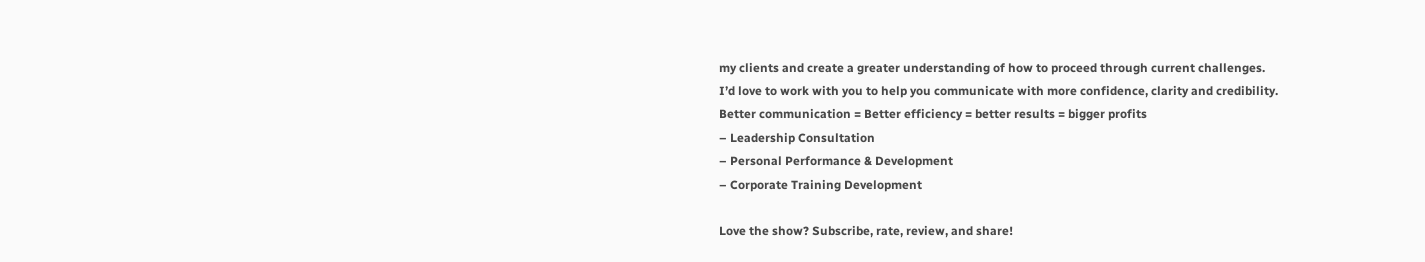my clients and create a greater understanding of how to proceed through current challenges.
I’d love to work with you to help you communicate with more confidence, clarity and credibility.
Better communication = Better efficiency = better results = bigger profits
– Leadership Consultation
– Personal Performance & Development
– Corporate Training Development

Love the show? Subscribe, rate, review, and share!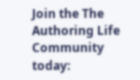Join the The Authoring Life Community today: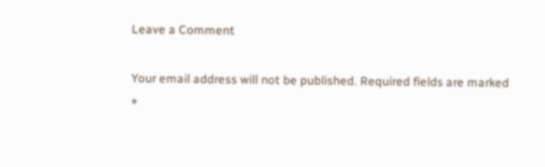Leave a Comment

Your email address will not be published. Required fields are marked *